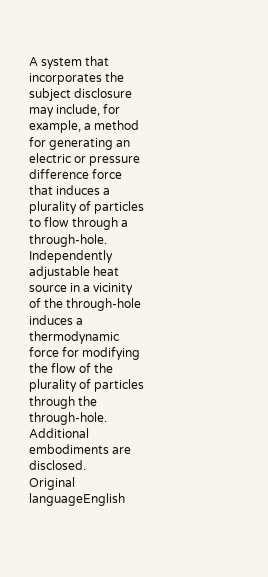A system that incorporates the subject disclosure may include, for example, a method for generating an electric or pressure difference force that induces a plurality of particles to flow through a through-hole. Independently adjustable heat source in a vicinity of the through-hole induces a thermodynamic force for modifying the flow of the plurality of particles through the through-hole. Additional embodiments are disclosed.
Original languageEnglish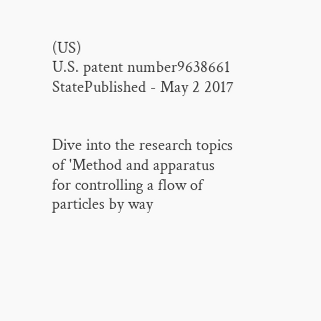(US)
U.S. patent number9638661
StatePublished - May 2 2017


Dive into the research topics of 'Method and apparatus for controlling a flow of particles by way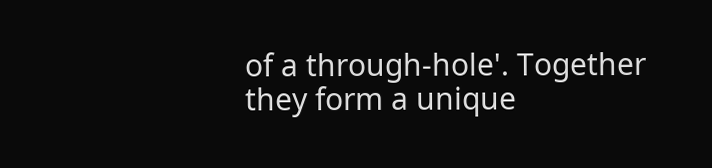of a through-hole'. Together they form a unique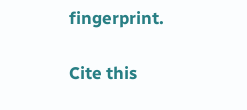fingerprint.

Cite this